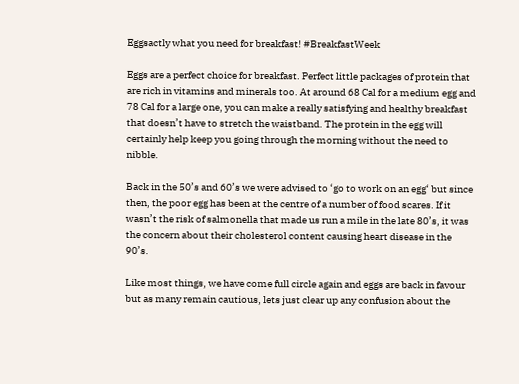Eggsactly what you need for breakfast! #BreakfastWeek

Eggs are a perfect choice for breakfast. Perfect little packages of protein that are rich in vitamins and minerals too. At around 68 Cal for a medium egg and 78 Cal for a large one, you can make a really satisfying and healthy breakfast that doesn’t have to stretch the waistband. The protein in the egg will certainly help keep you going through the morning without the need to nibble.

Back in the 50’s and 60’s we were advised to ‘go to work on an egg‘ but since then, the poor egg has been at the centre of a number of food scares. If it wasn’t the risk of salmonella that made us run a mile in the late 80’s, it was the concern about their cholesterol content causing heart disease in the 90’s.

Like most things, we have come full circle again and eggs are back in favour but as many remain cautious, lets just clear up any confusion about the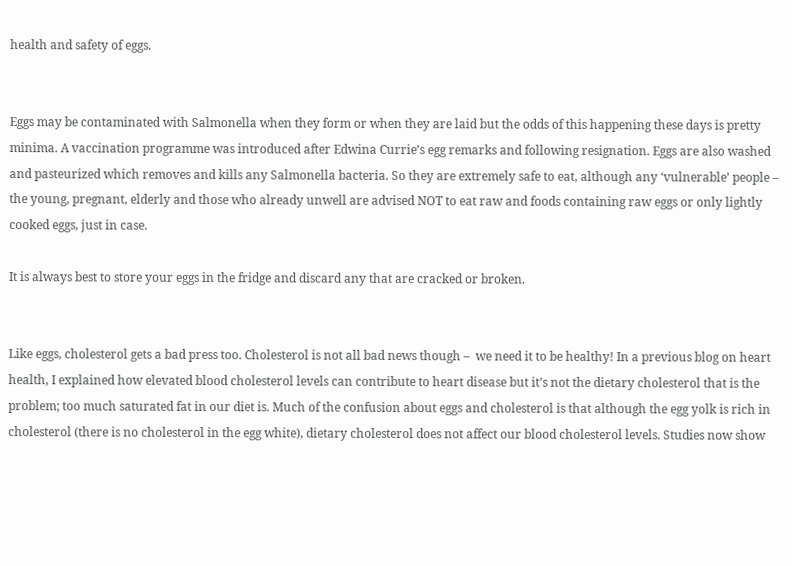health and safety of eggs.


Eggs may be contaminated with Salmonella when they form or when they are laid but the odds of this happening these days is pretty minima. A vaccination programme was introduced after Edwina Currie’s egg remarks and following resignation. Eggs are also washed and pasteurized which removes and kills any Salmonella bacteria. So they are extremely safe to eat, although any ‘vulnerable’ people – the young, pregnant, elderly and those who already unwell are advised NOT to eat raw and foods containing raw eggs or only lightly cooked eggs, just in case.

It is always best to store your eggs in the fridge and discard any that are cracked or broken.


Like eggs, cholesterol gets a bad press too. Cholesterol is not all bad news though –  we need it to be healthy! In a previous blog on heart health, I explained how elevated blood cholesterol levels can contribute to heart disease but it’s not the dietary cholesterol that is the problem; too much saturated fat in our diet is. Much of the confusion about eggs and cholesterol is that although the egg yolk is rich in cholesterol (there is no cholesterol in the egg white), dietary cholesterol does not affect our blood cholesterol levels. Studies now show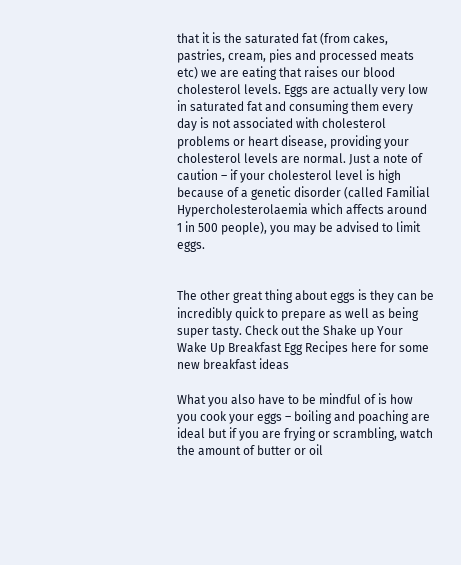that it is the saturated fat (from cakes, pastries, cream, pies and processed meats etc) we are eating that raises our blood cholesterol levels. Eggs are actually very low in saturated fat and consuming them every day is not associated with cholesterol problems or heart disease, providing your cholesterol levels are normal. Just a note of caution – if your cholesterol level is high because of a genetic disorder (called Familial Hypercholesterolaemia which affects around 1 in 500 people), you may be advised to limit eggs.


The other great thing about eggs is they can be incredibly quick to prepare as well as being super tasty. Check out the Shake up Your Wake Up Breakfast Egg Recipes here for some new breakfast ideas

What you also have to be mindful of is how you cook your eggs – boiling and poaching are ideal but if you are frying or scrambling, watch the amount of butter or oil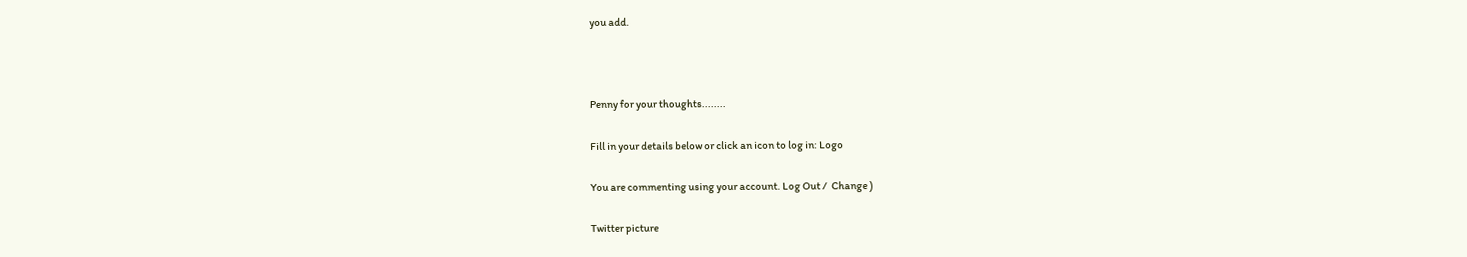you add.



Penny for your thoughts........

Fill in your details below or click an icon to log in: Logo

You are commenting using your account. Log Out /  Change )

Twitter picture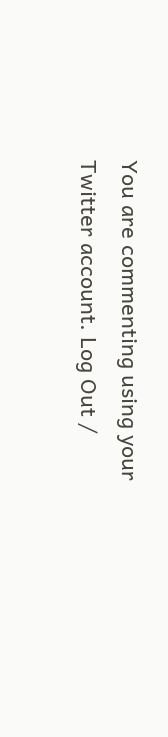You are commenting using your Twitter account. Log Out /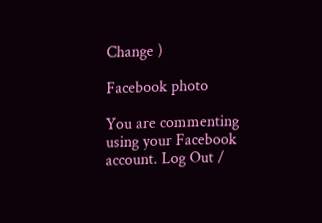Change )

Facebook photo

You are commenting using your Facebook account. Log Out /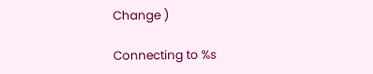Change )

Connecting to %s